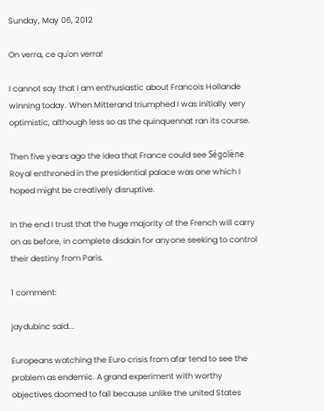Sunday, May 06, 2012

On verra, ce qu'on verra!

I cannot say that I am enthusiastic about Francois Hollande winning today. When Mitterand triumphed I was initially very optimistic, although less so as the quinquennat ran its course.

Then five years ago the idea that France could see Ségolène Royal enthroned in the presidential palace was one which I hoped might be creatively disruptive.

In the end I trust that the huge majority of the French will carry on as before, in complete disdain for anyone seeking to control their destiny from Paris.

1 comment:

jaydubinc said...

Europeans watching the Euro crisis from afar tend to see the problem as endemic. A grand experiment with worthy objectives doomed to fail because unlike the united States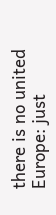there is no united Europe: just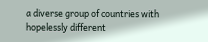a diverse group of countries with hopelessly different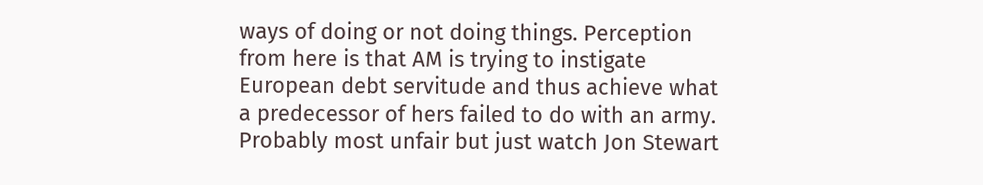ways of doing or not doing things. Perception from here is that AM is trying to instigate European debt servitude and thus achieve what a predecessor of hers failed to do with an army. Probably most unfair but just watch Jon Stewart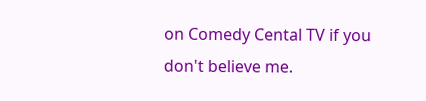on Comedy Cental TV if you don't believe me.